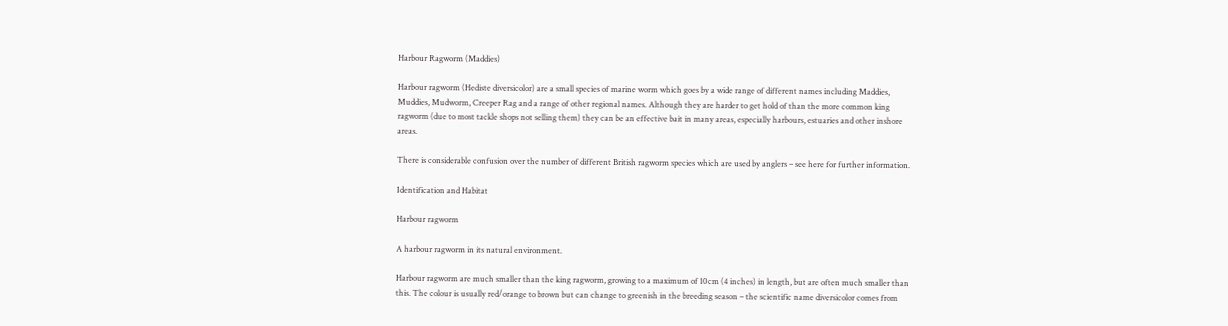Harbour Ragworm (Maddies)

Harbour ragworm (Hediste diversicolor) are a small species of marine worm which goes by a wide range of different names including Maddies, Muddies, Mudworm, Creeper Rag and a range of other regional names. Although they are harder to get hold of than the more common king ragworm (due to most tackle shops not selling them) they can be an effective bait in many areas, especially harbours, estuaries and other inshore areas.

There is considerable confusion over the number of different British ragworm species which are used by anglers – see here for further information.

Identification and Habitat

Harbour ragworm

A harbour ragworm in its natural environment.

Harbour ragworm are much smaller than the king ragworm, growing to a maximum of 10cm (4 inches) in length, but are often much smaller than this. The colour is usually red/orange to brown but can change to greenish in the breeding season – the scientific name diversicolor comes from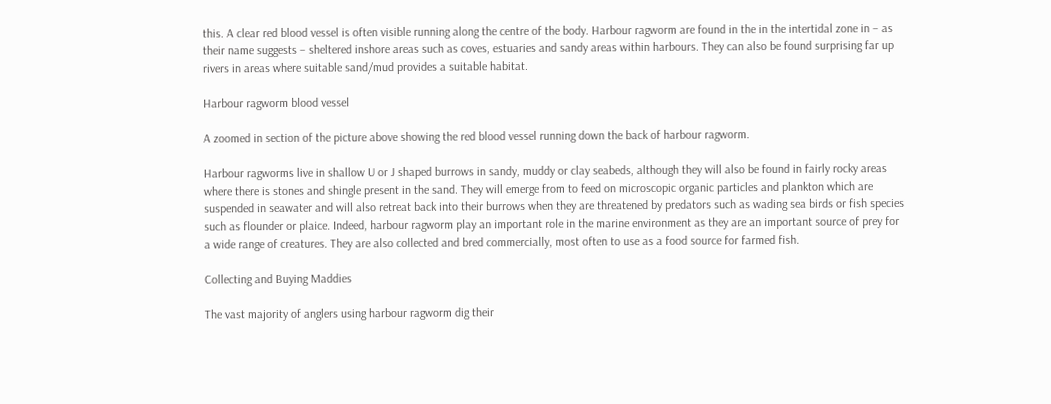this. A clear red blood vessel is often visible running along the centre of the body. Harbour ragworm are found in the in the intertidal zone in – as their name suggests – sheltered inshore areas such as coves, estuaries and sandy areas within harbours. They can also be found surprising far up rivers in areas where suitable sand/mud provides a suitable habitat.

Harbour ragworm blood vessel

A zoomed in section of the picture above showing the red blood vessel running down the back of harbour ragworm.

Harbour ragworms live in shallow U or J shaped burrows in sandy, muddy or clay seabeds, although they will also be found in fairly rocky areas where there is stones and shingle present in the sand. They will emerge from to feed on microscopic organic particles and plankton which are suspended in seawater and will also retreat back into their burrows when they are threatened by predators such as wading sea birds or fish species such as flounder or plaice. Indeed, harbour ragworm play an important role in the marine environment as they are an important source of prey for a wide range of creatures. They are also collected and bred commercially, most often to use as a food source for farmed fish.

Collecting and Buying Maddies

The vast majority of anglers using harbour ragworm dig their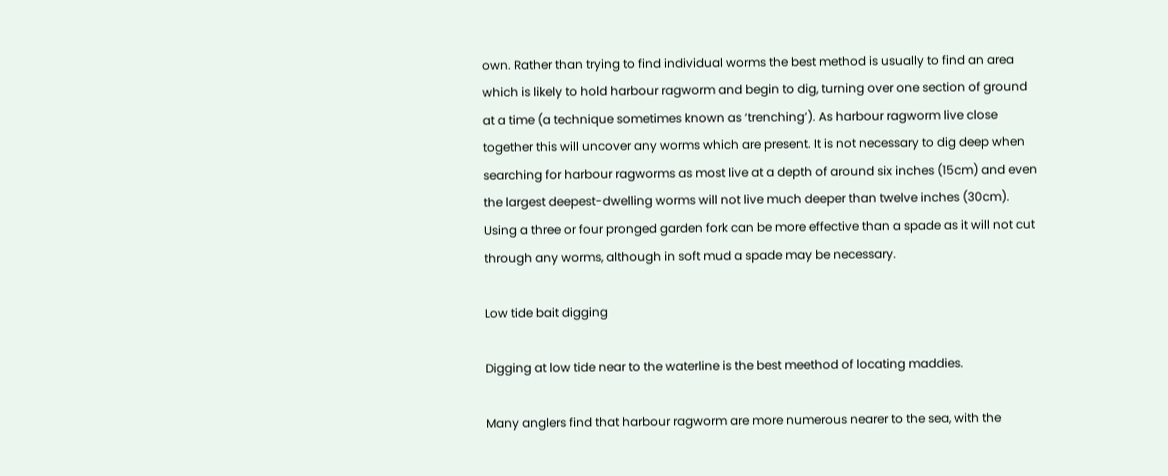own. Rather than trying to find individual worms the best method is usually to find an area which is likely to hold harbour ragworm and begin to dig, turning over one section of ground at a time (a technique sometimes known as ‘trenching’). As harbour ragworm live close together this will uncover any worms which are present. It is not necessary to dig deep when searching for harbour ragworms as most live at a depth of around six inches (15cm) and even the largest deepest-dwelling worms will not live much deeper than twelve inches (30cm). Using a three or four pronged garden fork can be more effective than a spade as it will not cut through any worms, although in soft mud a spade may be necessary.

Low tide bait digging

Digging at low tide near to the waterline is the best meethod of locating maddies.

Many anglers find that harbour ragworm are more numerous nearer to the sea, with the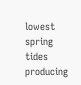lowest spring tides producing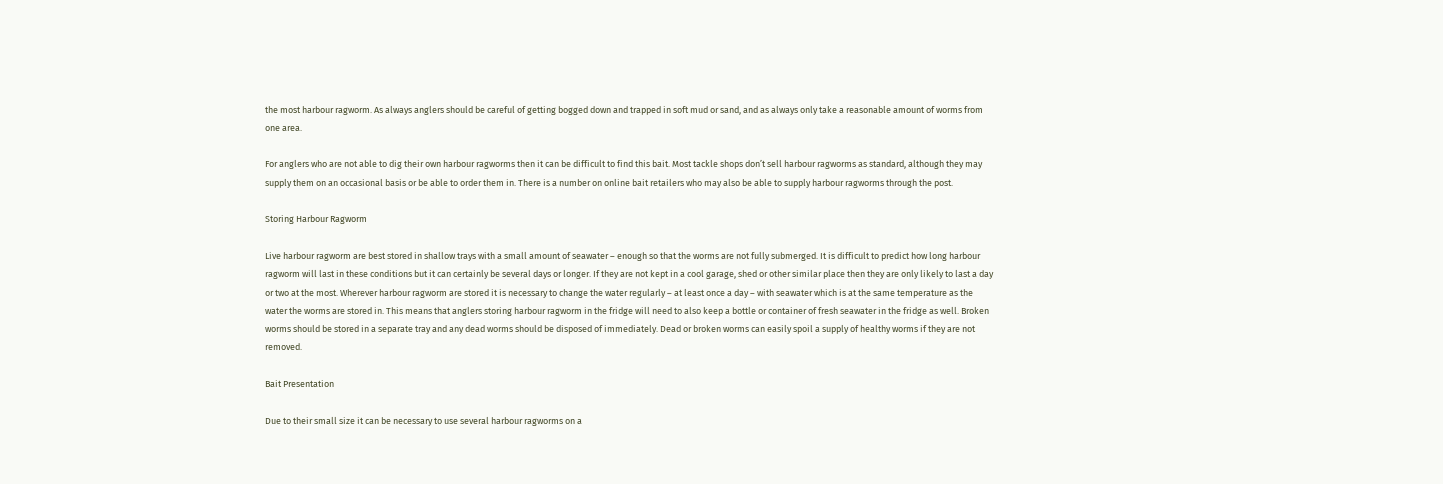the most harbour ragworm. As always anglers should be careful of getting bogged down and trapped in soft mud or sand, and as always only take a reasonable amount of worms from one area.

For anglers who are not able to dig their own harbour ragworms then it can be difficult to find this bait. Most tackle shops don’t sell harbour ragworms as standard, although they may supply them on an occasional basis or be able to order them in. There is a number on online bait retailers who may also be able to supply harbour ragworms through the post.

Storing Harbour Ragworm

Live harbour ragworm are best stored in shallow trays with a small amount of seawater – enough so that the worms are not fully submerged. It is difficult to predict how long harbour ragworm will last in these conditions but it can certainly be several days or longer. If they are not kept in a cool garage, shed or other similar place then they are only likely to last a day or two at the most. Wherever harbour ragworm are stored it is necessary to change the water regularly – at least once a day – with seawater which is at the same temperature as the water the worms are stored in. This means that anglers storing harbour ragworm in the fridge will need to also keep a bottle or container of fresh seawater in the fridge as well. Broken worms should be stored in a separate tray and any dead worms should be disposed of immediately. Dead or broken worms can easily spoil a supply of healthy worms if they are not removed.

Bait Presentation

Due to their small size it can be necessary to use several harbour ragworms on a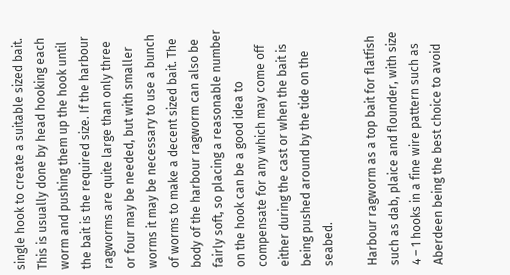single hook to create a suitable sized bait. This is usually done by head hooking each worm and pushing them up the hook until the bait is the required size. If the harbour ragworms are quite large than only three or four may be needed, but with smaller worms it may be necessary to use a bunch of worms to make a decent sized bait. The body of the harbour ragworm can also be fairly soft, so placing a reasonable number on the hook can be a good idea to compensate for any which may come off either during the cast or when the bait is being pushed around by the tide on the seabed.

Harbour ragworm as a top bait for flatfish such as dab, plaice and flounder, with size 4 – 1 hooks in a fine wire pattern such as Aberdeen being the best choice to avoid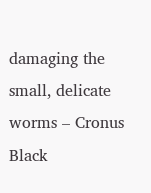damaging the small, delicate worms – Cronus Black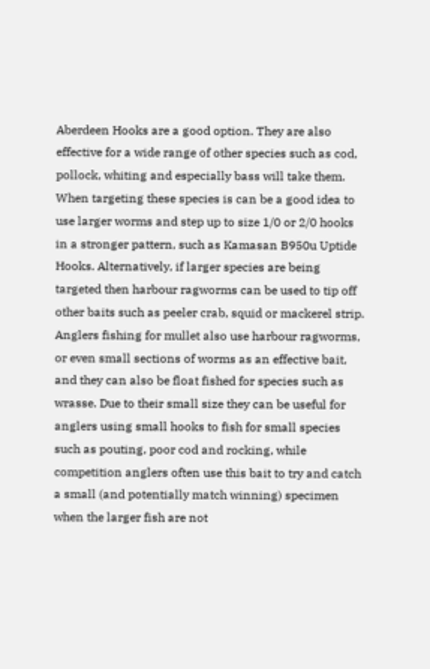Aberdeen Hooks are a good option. They are also effective for a wide range of other species such as cod, pollock, whiting and especially bass will take them. When targeting these species is can be a good idea to use larger worms and step up to size 1/0 or 2/0 hooks in a stronger pattern, such as Kamasan B950u Uptide Hooks. Alternatively, if larger species are being targeted then harbour ragworms can be used to tip off other baits such as peeler crab, squid or mackerel strip. Anglers fishing for mullet also use harbour ragworms, or even small sections of worms as an effective bait, and they can also be float fished for species such as wrasse. Due to their small size they can be useful for anglers using small hooks to fish for small species such as pouting, poor cod and rocking, while competition anglers often use this bait to try and catch a small (and potentially match winning) specimen when the larger fish are not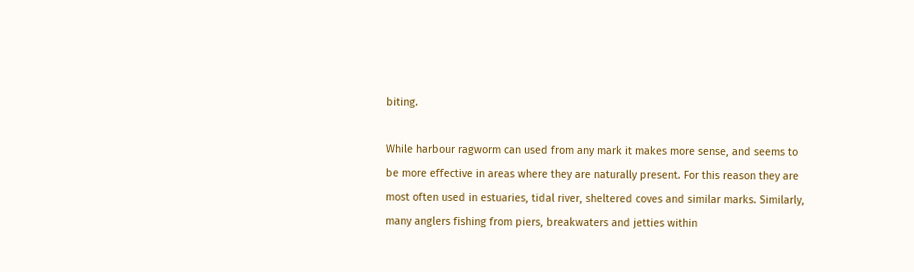biting.

While harbour ragworm can used from any mark it makes more sense, and seems to be more effective in areas where they are naturally present. For this reason they are most often used in estuaries, tidal river, sheltered coves and similar marks. Similarly, many anglers fishing from piers, breakwaters and jetties within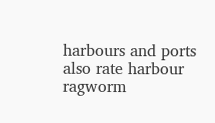harbours and ports also rate harbour ragworm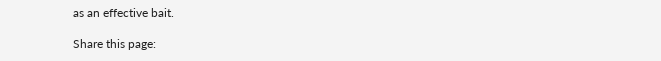as an effective bait.

Share this page: